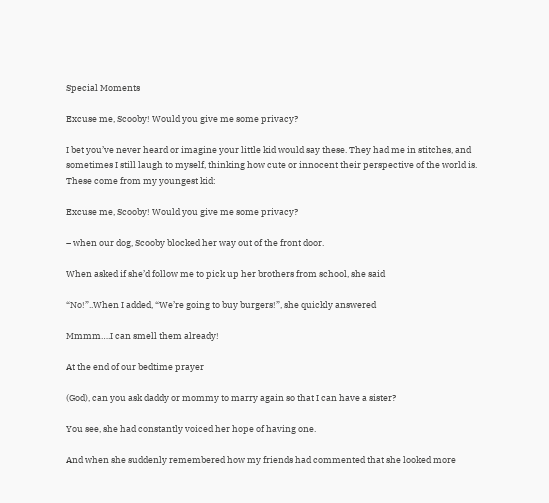Special Moments

Excuse me, Scooby! Would you give me some privacy?

I bet you’ve never heard or imagine your little kid would say these. They had me in stitches, and sometimes I still laugh to myself, thinking how cute or innocent their perspective of the world is. These come from my youngest kid:

Excuse me, Scooby! Would you give me some privacy?

– when our dog, Scooby blocked her way out of the front door.

When asked if she’d follow me to pick up her brothers from school, she said

“No!”..When I added, “We’re going to buy burgers!”, she quickly answered

Mmmm….I can smell them already!

At the end of our bedtime prayer

(God), can you ask daddy or mommy to marry again so that I can have a sister?

You see, she had constantly voiced her hope of having one.

And when she suddenly remembered how my friends had commented that she looked more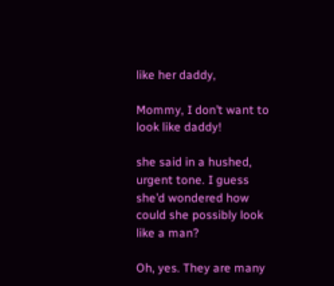like her daddy,

Mommy, I don’t want to look like daddy!

she said in a hushed, urgent tone. I guess she’d wondered how could she possibly look like a man?

Oh, yes. They are many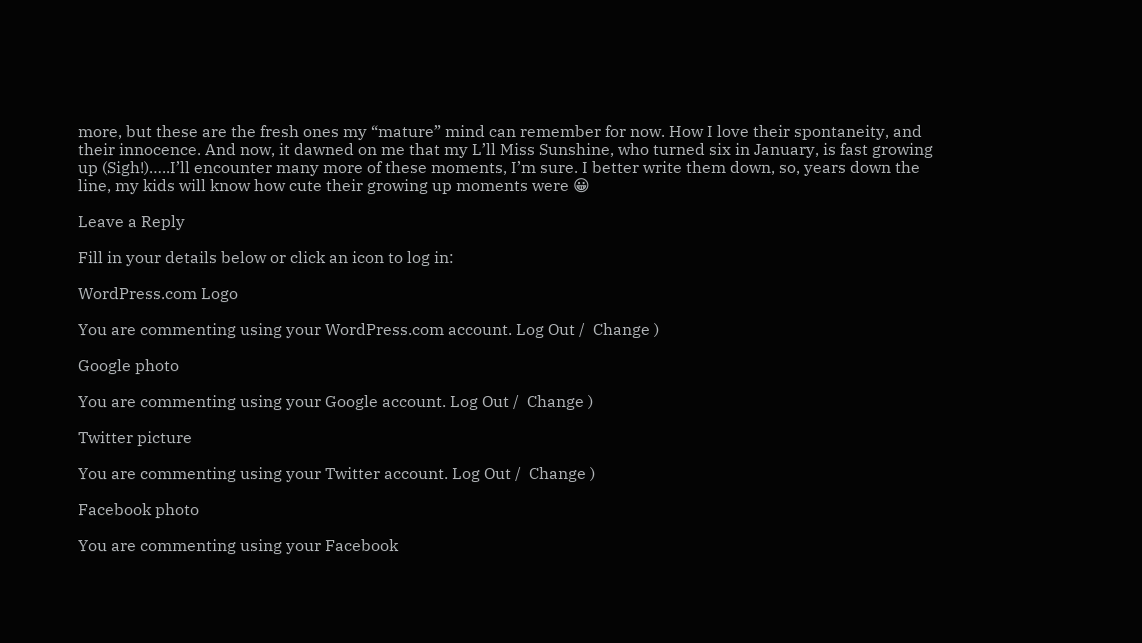more, but these are the fresh ones my “mature” mind can remember for now. How I love their spontaneity, and their innocence. And now, it dawned on me that my L’ll Miss Sunshine, who turned six in January, is fast growing up (Sigh!)…..I’ll encounter many more of these moments, I’m sure. I better write them down, so, years down the line, my kids will know how cute their growing up moments were 😀

Leave a Reply

Fill in your details below or click an icon to log in:

WordPress.com Logo

You are commenting using your WordPress.com account. Log Out /  Change )

Google photo

You are commenting using your Google account. Log Out /  Change )

Twitter picture

You are commenting using your Twitter account. Log Out /  Change )

Facebook photo

You are commenting using your Facebook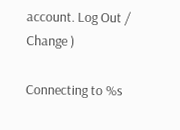account. Log Out /  Change )

Connecting to %s